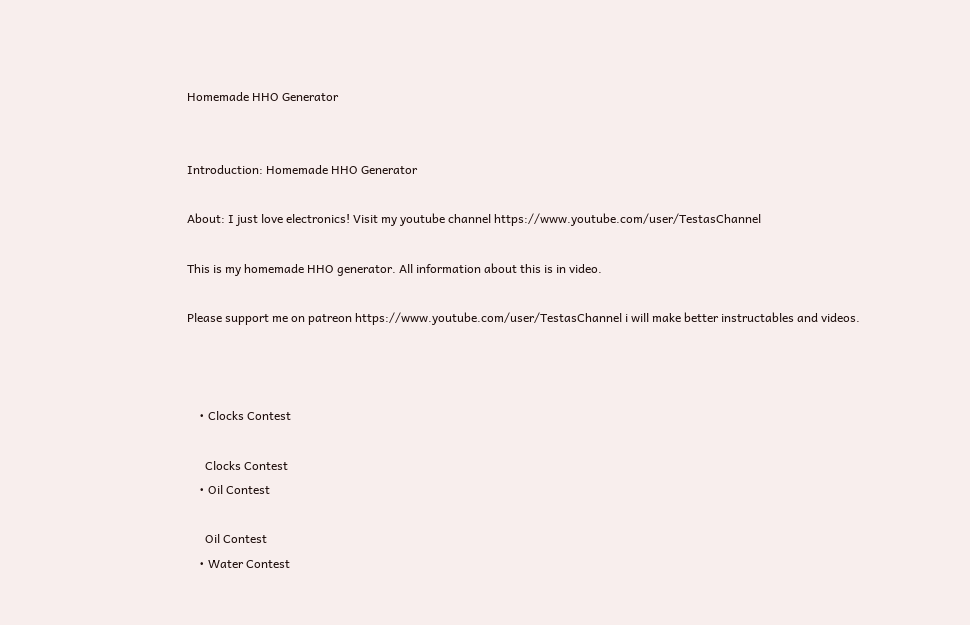Homemade HHO Generator


Introduction: Homemade HHO Generator

About: I just love electronics! Visit my youtube channel https://www.youtube.com/user/TestasChannel

This is my homemade HHO generator. All information about this is in video.

Please support me on patreon https://www.youtube.com/user/TestasChannel i will make better instructables and videos.



    • Clocks Contest

      Clocks Contest
    • Oil Contest

      Oil Contest
    • Water Contest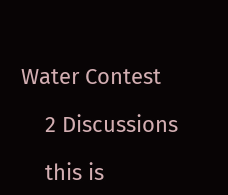Water Contest

    2 Discussions

    this is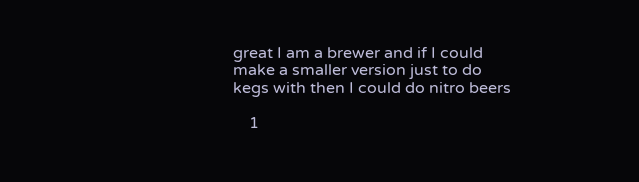great I am a brewer and if I could make a smaller version just to do kegs with then I could do nitro beers

    1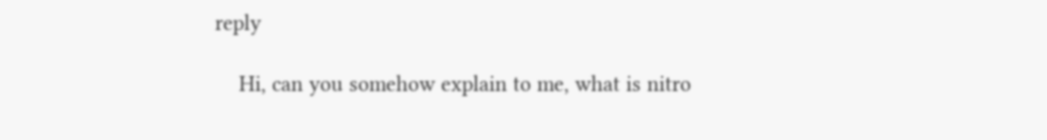reply

    Hi, can you somehow explain to me, what is nitro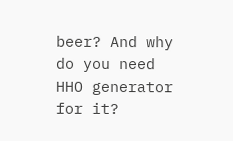beer? And why do you need HHO generator for it?